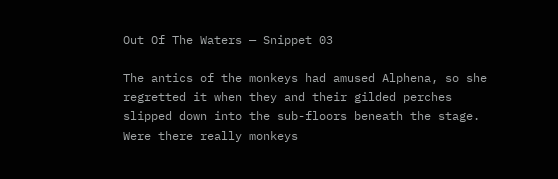Out Of The Waters — Snippet 03

The antics of the monkeys had amused Alphena, so she regretted it when they and their gilded perches slipped down into the sub-floors beneath the stage. Were there really monkeys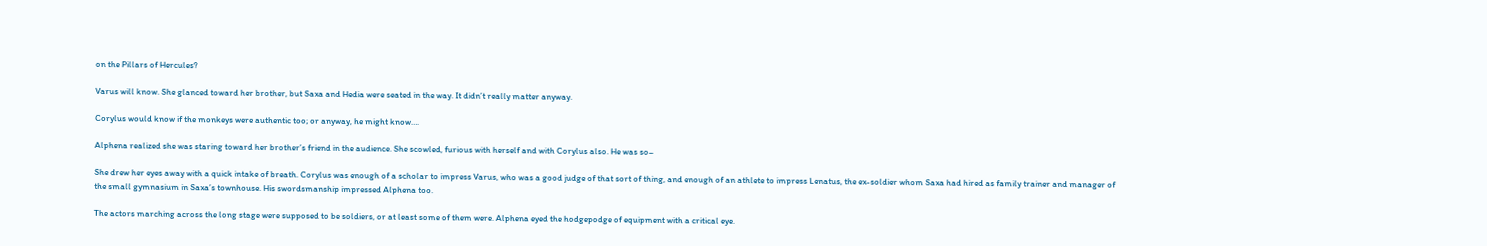on the Pillars of Hercules?

Varus will know. She glanced toward her brother, but Saxa and Hedia were seated in the way. It didn’t really matter anyway.

Corylus would know if the monkeys were authentic too; or anyway, he might know….

Alphena realized she was staring toward her brother’s friend in the audience. She scowled, furious with herself and with Corylus also. He was so–

She drew her eyes away with a quick intake of breath. Corylus was enough of a scholar to impress Varus, who was a good judge of that sort of thing, and enough of an athlete to impress Lenatus, the ex-soldier whom Saxa had hired as family trainer and manager of the small gymnasium in Saxa’s townhouse. His swordsmanship impressed Alphena too.

The actors marching across the long stage were supposed to be soldiers, or at least some of them were. Alphena eyed the hodgepodge of equipment with a critical eye.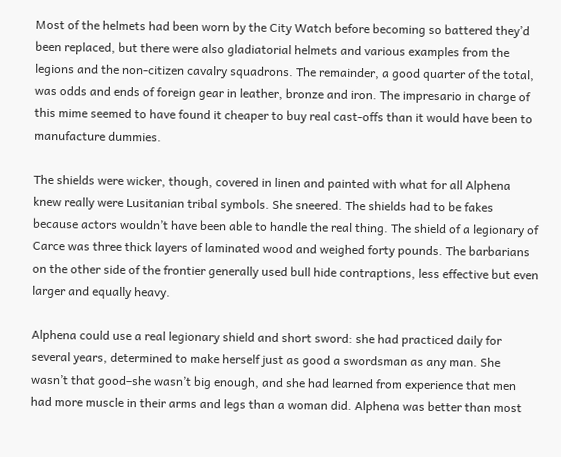Most of the helmets had been worn by the City Watch before becoming so battered they’d been replaced, but there were also gladiatorial helmets and various examples from the legions and the non-citizen cavalry squadrons. The remainder, a good quarter of the total, was odds and ends of foreign gear in leather, bronze and iron. The impresario in charge of this mime seemed to have found it cheaper to buy real cast-offs than it would have been to manufacture dummies.

The shields were wicker, though, covered in linen and painted with what for all Alphena knew really were Lusitanian tribal symbols. She sneered. The shields had to be fakes because actors wouldn’t have been able to handle the real thing. The shield of a legionary of Carce was three thick layers of laminated wood and weighed forty pounds. The barbarians on the other side of the frontier generally used bull hide contraptions, less effective but even larger and equally heavy.

Alphena could use a real legionary shield and short sword: she had practiced daily for several years, determined to make herself just as good a swordsman as any man. She wasn’t that good–she wasn’t big enough, and she had learned from experience that men had more muscle in their arms and legs than a woman did. Alphena was better than most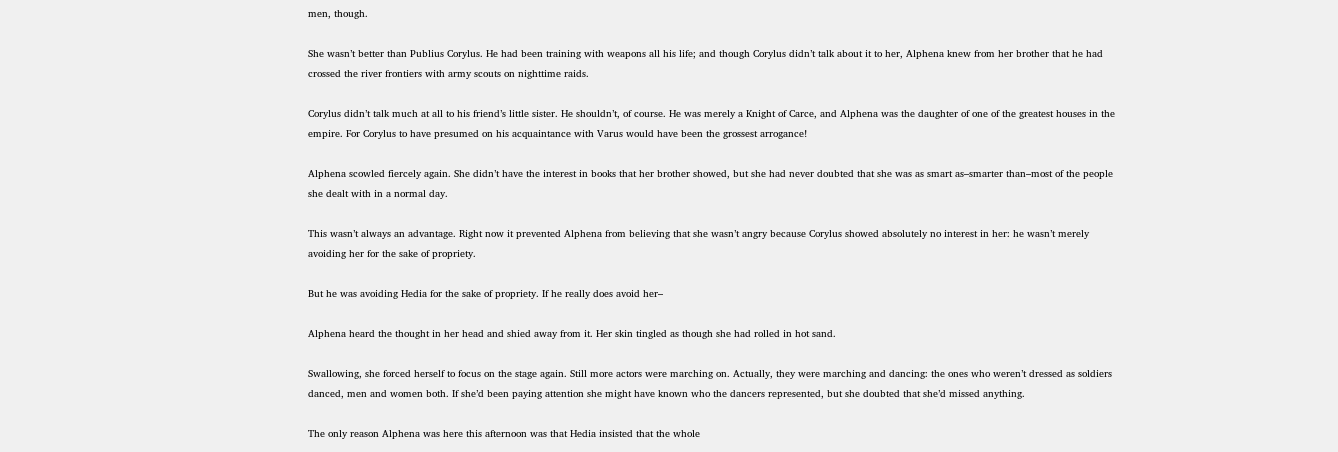men, though.

She wasn’t better than Publius Corylus. He had been training with weapons all his life; and though Corylus didn’t talk about it to her, Alphena knew from her brother that he had crossed the river frontiers with army scouts on nighttime raids.

Corylus didn’t talk much at all to his friend’s little sister. He shouldn’t, of course. He was merely a Knight of Carce, and Alphena was the daughter of one of the greatest houses in the empire. For Corylus to have presumed on his acquaintance with Varus would have been the grossest arrogance!

Alphena scowled fiercely again. She didn’t have the interest in books that her brother showed, but she had never doubted that she was as smart as–smarter than–most of the people she dealt with in a normal day.

This wasn’t always an advantage. Right now it prevented Alphena from believing that she wasn’t angry because Corylus showed absolutely no interest in her: he wasn’t merely avoiding her for the sake of propriety.

But he was avoiding Hedia for the sake of propriety. If he really does avoid her–

Alphena heard the thought in her head and shied away from it. Her skin tingled as though she had rolled in hot sand.

Swallowing, she forced herself to focus on the stage again. Still more actors were marching on. Actually, they were marching and dancing: the ones who weren’t dressed as soldiers danced, men and women both. If she’d been paying attention she might have known who the dancers represented, but she doubted that she’d missed anything.

The only reason Alphena was here this afternoon was that Hedia insisted that the whole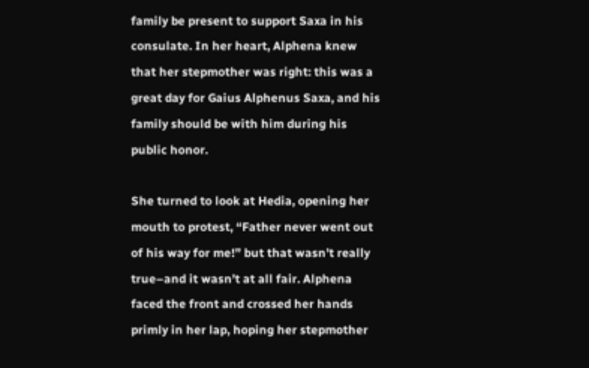family be present to support Saxa in his consulate. In her heart, Alphena knew that her stepmother was right: this was a great day for Gaius Alphenus Saxa, and his family should be with him during his public honor.

She turned to look at Hedia, opening her mouth to protest, “Father never went out of his way for me!” but that wasn’t really true–and it wasn’t at all fair. Alphena faced the front and crossed her hands primly in her lap, hoping her stepmother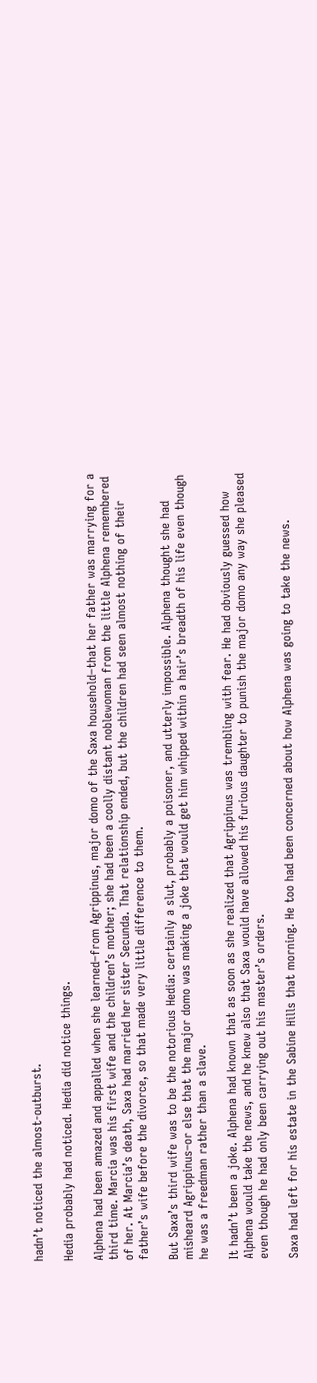hadn’t noticed the almost-outburst.

Hedia probably had noticed. Hedia did notice things.

Alphena had been amazed and appalled when she learned–from Agrippinus, major domo of the Saxa household–that her father was marrying for a third time. Marcia was his first wife and the children’s mother; she had been a coolly distant noblewoman from the little Alphena remembered of her. At Marcia’s death, Saxa had married her sister Secunda. That relationship ended, but the children had seen almost nothing of their father’s wife before the divorce, so that made very little difference to them.

But Saxa’s third wife was to be the notorious Hedia: certainly a slut, probably a poisoner, and utterly impossible. Alphena thought she had misheard Agrippinus–or else that the major domo was making a joke that would get him whipped within a hair’s breadth of his life even though he was a freedman rather than a slave.

It hadn’t been a joke. Alphena had known that as soon as she realized that Agrippinus was trembling with fear. He had obviously guessed how Alphena would take the news, and he knew also that Saxa would have allowed his furious daughter to punish the major domo any way she pleased even though he had only been carrying out his master’s orders.

Saxa had left for his estate in the Sabine Hills that morning. He too had been concerned about how Alphena was going to take the news.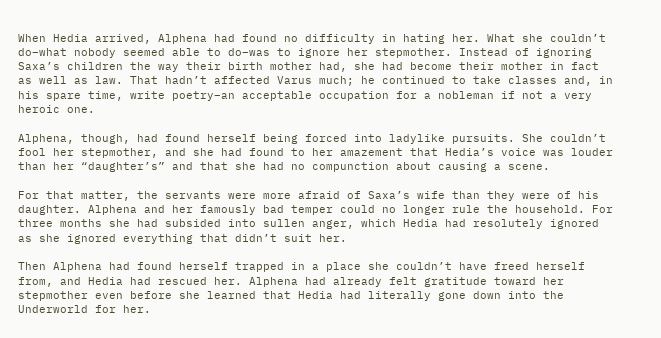When Hedia arrived, Alphena had found no difficulty in hating her. What she couldn’t do–what nobody seemed able to do–was to ignore her stepmother. Instead of ignoring Saxa’s children the way their birth mother had, she had become their mother in fact as well as law. That hadn’t affected Varus much; he continued to take classes and, in his spare time, write poetry–an acceptable occupation for a nobleman if not a very heroic one.

Alphena, though, had found herself being forced into ladylike pursuits. She couldn’t fool her stepmother, and she had found to her amazement that Hedia’s voice was louder than her “daughter’s” and that she had no compunction about causing a scene.

For that matter, the servants were more afraid of Saxa’s wife than they were of his daughter. Alphena and her famously bad temper could no longer rule the household. For three months she had subsided into sullen anger, which Hedia had resolutely ignored as she ignored everything that didn’t suit her.

Then Alphena had found herself trapped in a place she couldn’t have freed herself from, and Hedia had rescued her. Alphena had already felt gratitude toward her stepmother even before she learned that Hedia had literally gone down into the Underworld for her.